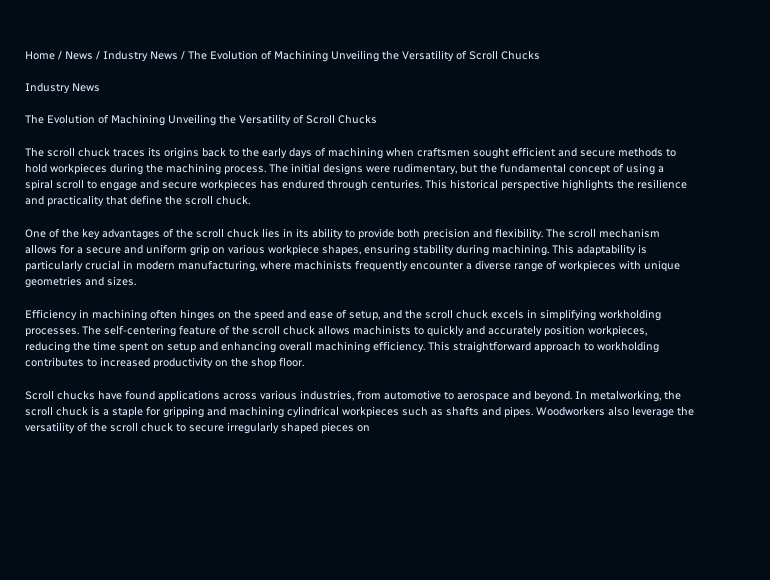Home / News / Industry News / The Evolution of Machining Unveiling the Versatility of Scroll Chucks

Industry News

The Evolution of Machining Unveiling the Versatility of Scroll Chucks

The scroll chuck traces its origins back to the early days of machining when craftsmen sought efficient and secure methods to hold workpieces during the machining process. The initial designs were rudimentary, but the fundamental concept of using a spiral scroll to engage and secure workpieces has endured through centuries. This historical perspective highlights the resilience and practicality that define the scroll chuck.

One of the key advantages of the scroll chuck lies in its ability to provide both precision and flexibility. The scroll mechanism allows for a secure and uniform grip on various workpiece shapes, ensuring stability during machining. This adaptability is particularly crucial in modern manufacturing, where machinists frequently encounter a diverse range of workpieces with unique geometries and sizes.

Efficiency in machining often hinges on the speed and ease of setup, and the scroll chuck excels in simplifying workholding processes. The self-centering feature of the scroll chuck allows machinists to quickly and accurately position workpieces, reducing the time spent on setup and enhancing overall machining efficiency. This straightforward approach to workholding contributes to increased productivity on the shop floor.

Scroll chucks have found applications across various industries, from automotive to aerospace and beyond. In metalworking, the scroll chuck is a staple for gripping and machining cylindrical workpieces such as shafts and pipes. Woodworkers also leverage the versatility of the scroll chuck to secure irregularly shaped pieces on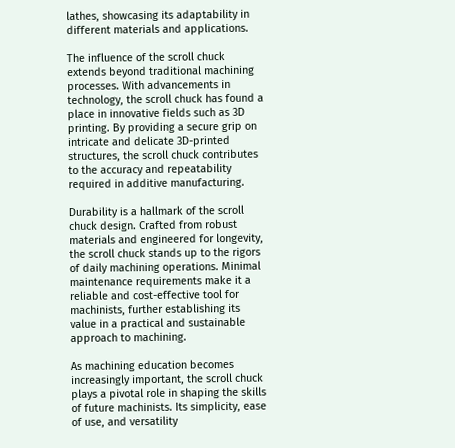lathes, showcasing its adaptability in different materials and applications.

The influence of the scroll chuck extends beyond traditional machining processes. With advancements in technology, the scroll chuck has found a place in innovative fields such as 3D printing. By providing a secure grip on intricate and delicate 3D-printed structures, the scroll chuck contributes to the accuracy and repeatability required in additive manufacturing.

Durability is a hallmark of the scroll chuck design. Crafted from robust materials and engineered for longevity, the scroll chuck stands up to the rigors of daily machining operations. Minimal maintenance requirements make it a reliable and cost-effective tool for machinists, further establishing its value in a practical and sustainable approach to machining.

As machining education becomes increasingly important, the scroll chuck plays a pivotal role in shaping the skills of future machinists. Its simplicity, ease of use, and versatility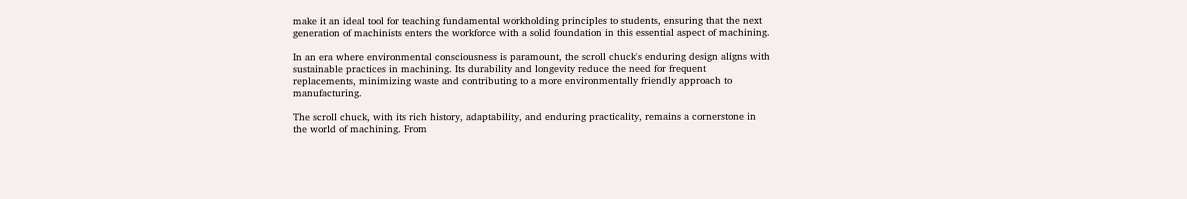make it an ideal tool for teaching fundamental workholding principles to students, ensuring that the next generation of machinists enters the workforce with a solid foundation in this essential aspect of machining.

In an era where environmental consciousness is paramount, the scroll chuck's enduring design aligns with sustainable practices in machining. Its durability and longevity reduce the need for frequent replacements, minimizing waste and contributing to a more environmentally friendly approach to manufacturing.

The scroll chuck, with its rich history, adaptability, and enduring practicality, remains a cornerstone in the world of machining. From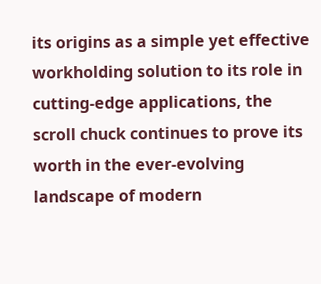its origins as a simple yet effective workholding solution to its role in cutting-edge applications, the scroll chuck continues to prove its worth in the ever-evolving landscape of modern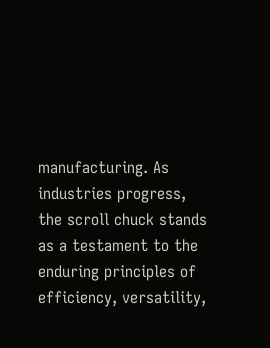manufacturing. As industries progress, the scroll chuck stands as a testament to the enduring principles of efficiency, versatility,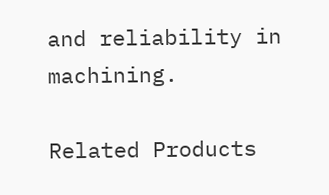and reliability in machining.

Related Products